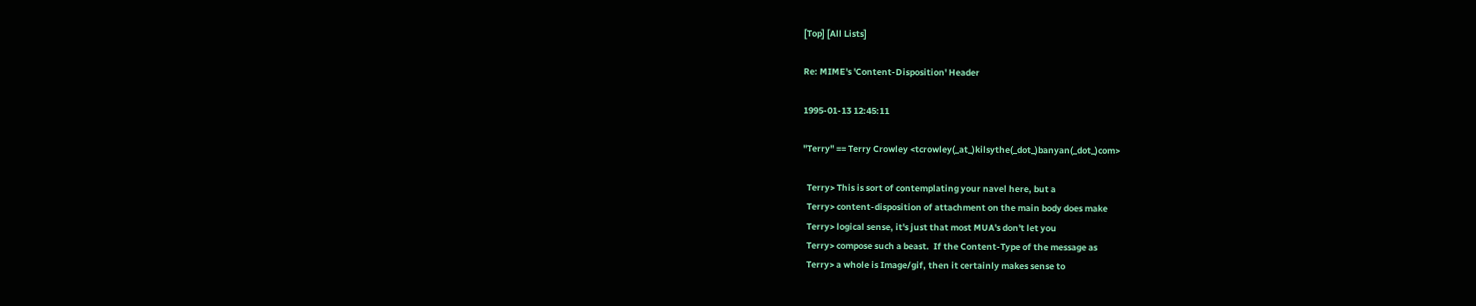[Top] [All Lists]

Re: MIME's 'Content-Disposition' Header

1995-01-13 12:45:11

"Terry" == Terry Crowley <tcrowley(_at_)kilsythe(_dot_)banyan(_dot_)com>

  Terry> This is sort of contemplating your navel here, but a
  Terry> content-disposition of attachment on the main body does make
  Terry> logical sense, it's just that most MUA's don't let you
  Terry> compose such a beast.  If the Content-Type of the message as
  Terry> a whole is Image/gif, then it certainly makes sense to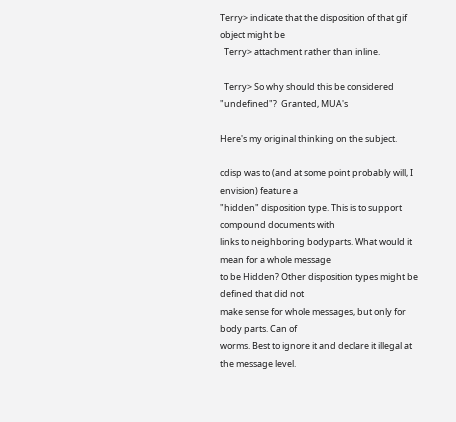Terry> indicate that the disposition of that gif object might be
  Terry> attachment rather than inline.

  Terry> So why should this be considered "undefined"?  Granted, MUA's

Here's my original thinking on the subject.

cdisp was to (and at some point probably will, I envision) feature a
"hidden" disposition type. This is to support compound documents with
links to neighboring bodyparts. What would it mean for a whole message
to be Hidden? Other disposition types might be defined that did not
make sense for whole messages, but only for body parts. Can of
worms. Best to ignore it and declare it illegal at the message level.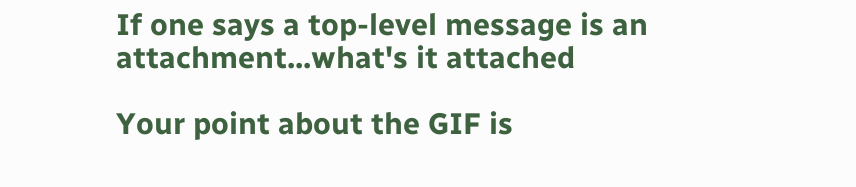If one says a top-level message is an attachment...what's it attached

Your point about the GIF is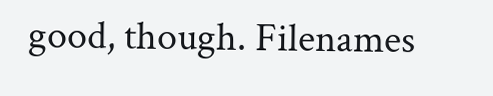good, though. Filenames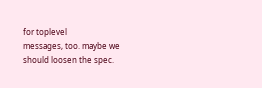for toplevel
messages, too. maybe we should loosen the spec.